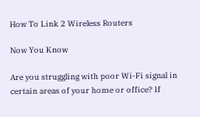How To Link 2 Wireless Routers

Now You Know

Are you struggling with poor Wi-Fi signal in certain areas of your home or office? If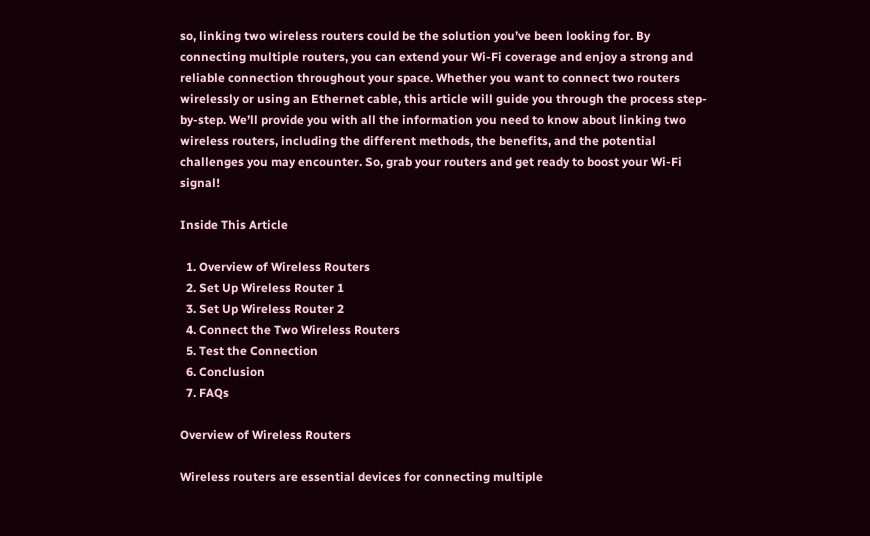so, linking two wireless routers could be the solution you’ve been looking for. By connecting multiple routers, you can extend your Wi-Fi coverage and enjoy a strong and reliable connection throughout your space. Whether you want to connect two routers wirelessly or using an Ethernet cable, this article will guide you through the process step-by-step. We’ll provide you with all the information you need to know about linking two wireless routers, including the different methods, the benefits, and the potential challenges you may encounter. So, grab your routers and get ready to boost your Wi-Fi signal!

Inside This Article

  1. Overview of Wireless Routers
  2. Set Up Wireless Router 1
  3. Set Up Wireless Router 2
  4. Connect the Two Wireless Routers
  5. Test the Connection
  6. Conclusion
  7. FAQs

Overview of Wireless Routers

Wireless routers are essential devices for connecting multiple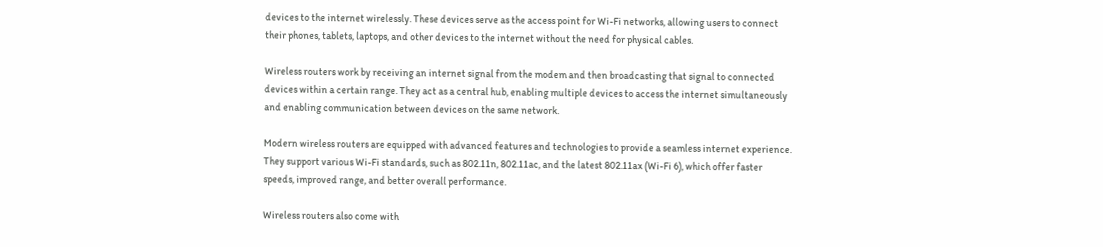devices to the internet wirelessly. These devices serve as the access point for Wi-Fi networks, allowing users to connect their phones, tablets, laptops, and other devices to the internet without the need for physical cables.

Wireless routers work by receiving an internet signal from the modem and then broadcasting that signal to connected devices within a certain range. They act as a central hub, enabling multiple devices to access the internet simultaneously and enabling communication between devices on the same network.

Modern wireless routers are equipped with advanced features and technologies to provide a seamless internet experience. They support various Wi-Fi standards, such as 802.11n, 802.11ac, and the latest 802.11ax (Wi-Fi 6), which offer faster speeds, improved range, and better overall performance.

Wireless routers also come with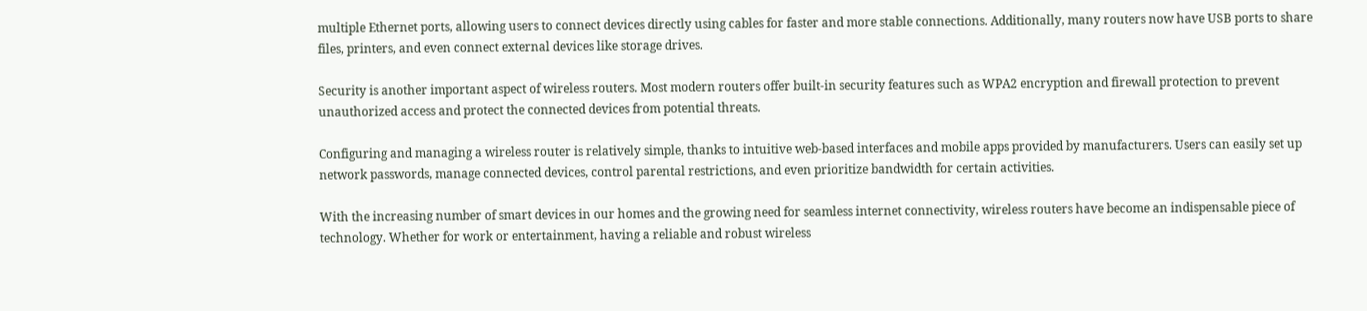multiple Ethernet ports, allowing users to connect devices directly using cables for faster and more stable connections. Additionally, many routers now have USB ports to share files, printers, and even connect external devices like storage drives.

Security is another important aspect of wireless routers. Most modern routers offer built-in security features such as WPA2 encryption and firewall protection to prevent unauthorized access and protect the connected devices from potential threats.

Configuring and managing a wireless router is relatively simple, thanks to intuitive web-based interfaces and mobile apps provided by manufacturers. Users can easily set up network passwords, manage connected devices, control parental restrictions, and even prioritize bandwidth for certain activities.

With the increasing number of smart devices in our homes and the growing need for seamless internet connectivity, wireless routers have become an indispensable piece of technology. Whether for work or entertainment, having a reliable and robust wireless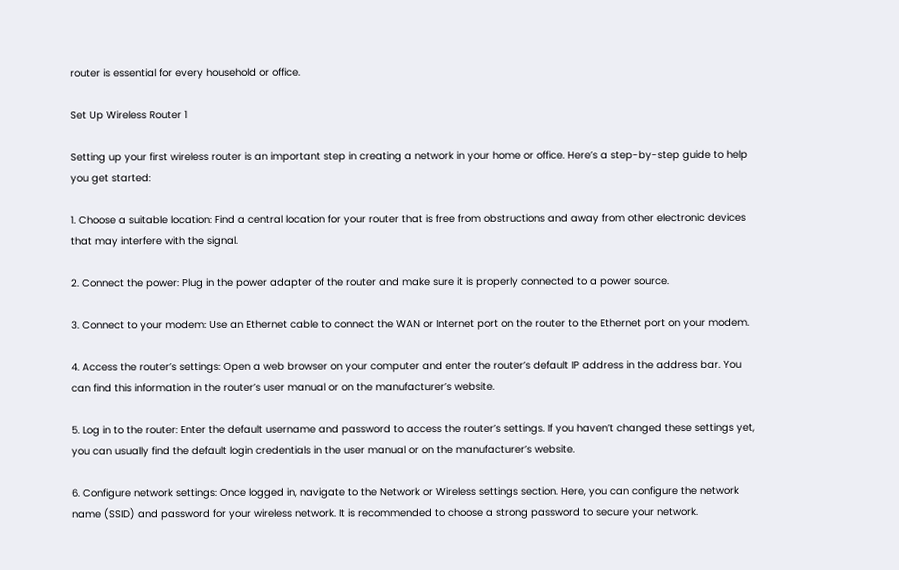router is essential for every household or office.

Set Up Wireless Router 1

Setting up your first wireless router is an important step in creating a network in your home or office. Here’s a step-by-step guide to help you get started:

1. Choose a suitable location: Find a central location for your router that is free from obstructions and away from other electronic devices that may interfere with the signal.

2. Connect the power: Plug in the power adapter of the router and make sure it is properly connected to a power source.

3. Connect to your modem: Use an Ethernet cable to connect the WAN or Internet port on the router to the Ethernet port on your modem.

4. Access the router’s settings: Open a web browser on your computer and enter the router’s default IP address in the address bar. You can find this information in the router’s user manual or on the manufacturer’s website.

5. Log in to the router: Enter the default username and password to access the router’s settings. If you haven’t changed these settings yet, you can usually find the default login credentials in the user manual or on the manufacturer’s website.

6. Configure network settings: Once logged in, navigate to the Network or Wireless settings section. Here, you can configure the network name (SSID) and password for your wireless network. It is recommended to choose a strong password to secure your network.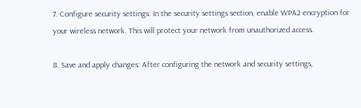7. Configure security settings: In the security settings section, enable WPA2 encryption for your wireless network. This will protect your network from unauthorized access.

8. Save and apply changes: After configuring the network and security settings,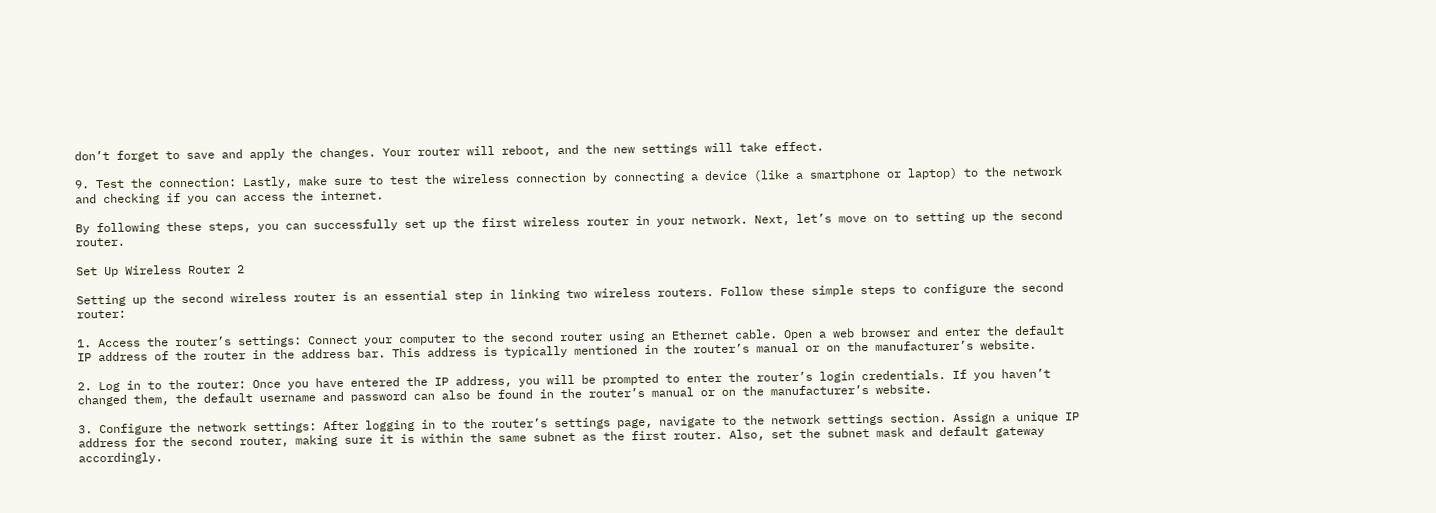don’t forget to save and apply the changes. Your router will reboot, and the new settings will take effect.

9. Test the connection: Lastly, make sure to test the wireless connection by connecting a device (like a smartphone or laptop) to the network and checking if you can access the internet.

By following these steps, you can successfully set up the first wireless router in your network. Next, let’s move on to setting up the second router.

Set Up Wireless Router 2

Setting up the second wireless router is an essential step in linking two wireless routers. Follow these simple steps to configure the second router:

1. Access the router’s settings: Connect your computer to the second router using an Ethernet cable. Open a web browser and enter the default IP address of the router in the address bar. This address is typically mentioned in the router’s manual or on the manufacturer’s website.

2. Log in to the router: Once you have entered the IP address, you will be prompted to enter the router’s login credentials. If you haven’t changed them, the default username and password can also be found in the router’s manual or on the manufacturer’s website.

3. Configure the network settings: After logging in to the router’s settings page, navigate to the network settings section. Assign a unique IP address for the second router, making sure it is within the same subnet as the first router. Also, set the subnet mask and default gateway accordingly.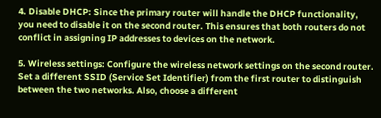4. Disable DHCP: Since the primary router will handle the DHCP functionality, you need to disable it on the second router. This ensures that both routers do not conflict in assigning IP addresses to devices on the network.

5. Wireless settings: Configure the wireless network settings on the second router. Set a different SSID (Service Set Identifier) from the first router to distinguish between the two networks. Also, choose a different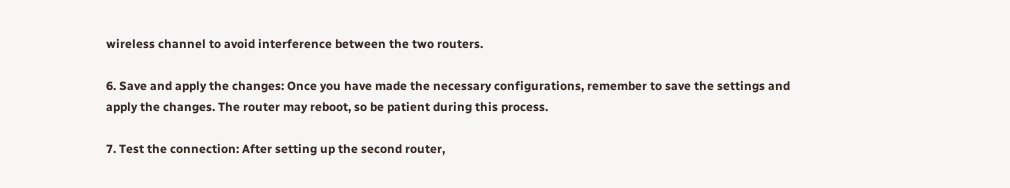wireless channel to avoid interference between the two routers.

6. Save and apply the changes: Once you have made the necessary configurations, remember to save the settings and apply the changes. The router may reboot, so be patient during this process.

7. Test the connection: After setting up the second router,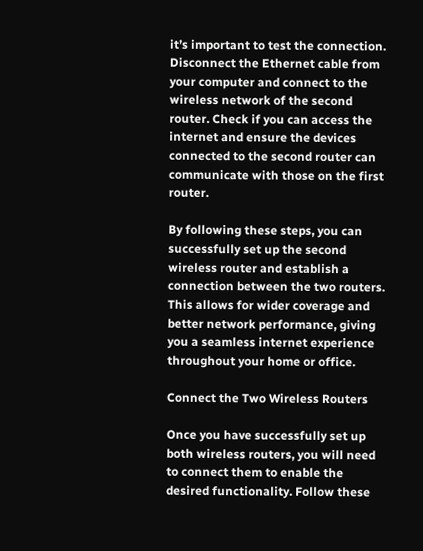it’s important to test the connection. Disconnect the Ethernet cable from your computer and connect to the wireless network of the second router. Check if you can access the internet and ensure the devices connected to the second router can communicate with those on the first router.

By following these steps, you can successfully set up the second wireless router and establish a connection between the two routers. This allows for wider coverage and better network performance, giving you a seamless internet experience throughout your home or office.

Connect the Two Wireless Routers

Once you have successfully set up both wireless routers, you will need to connect them to enable the desired functionality. Follow these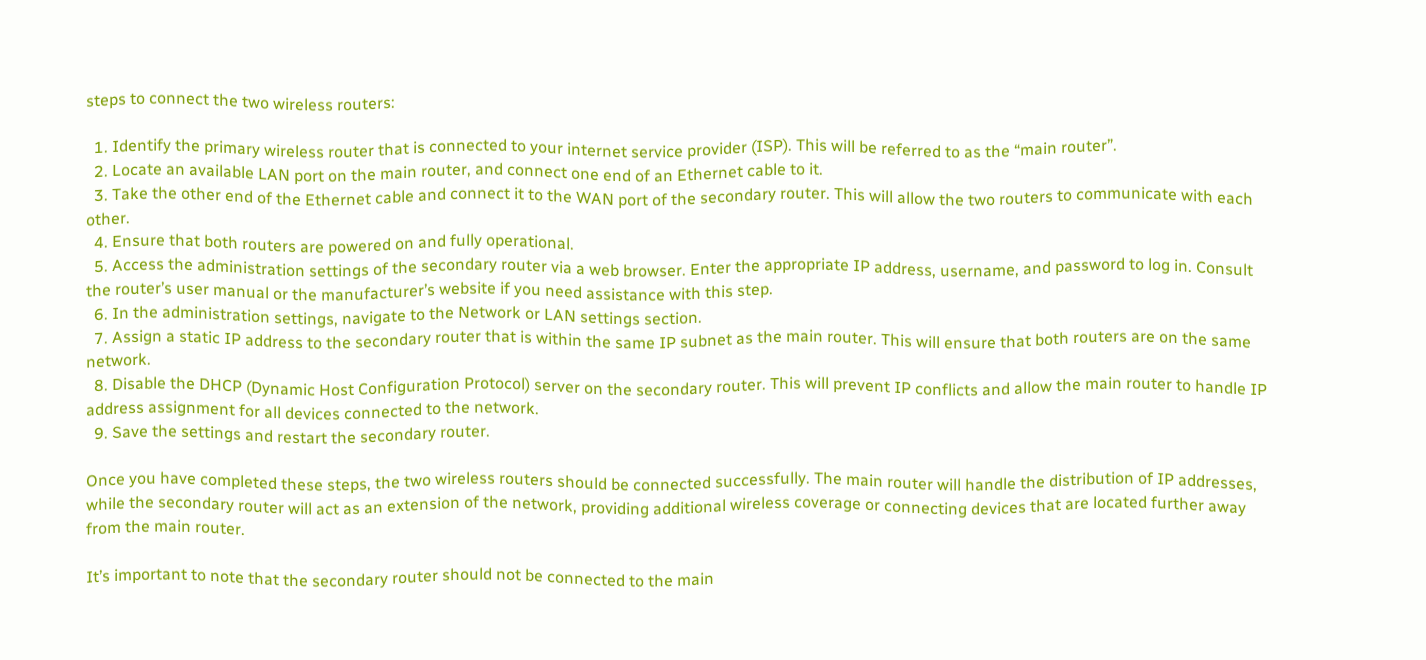steps to connect the two wireless routers:

  1. Identify the primary wireless router that is connected to your internet service provider (ISP). This will be referred to as the “main router”.
  2. Locate an available LAN port on the main router, and connect one end of an Ethernet cable to it.
  3. Take the other end of the Ethernet cable and connect it to the WAN port of the secondary router. This will allow the two routers to communicate with each other.
  4. Ensure that both routers are powered on and fully operational.
  5. Access the administration settings of the secondary router via a web browser. Enter the appropriate IP address, username, and password to log in. Consult the router’s user manual or the manufacturer’s website if you need assistance with this step.
  6. In the administration settings, navigate to the Network or LAN settings section.
  7. Assign a static IP address to the secondary router that is within the same IP subnet as the main router. This will ensure that both routers are on the same network.
  8. Disable the DHCP (Dynamic Host Configuration Protocol) server on the secondary router. This will prevent IP conflicts and allow the main router to handle IP address assignment for all devices connected to the network.
  9. Save the settings and restart the secondary router.

Once you have completed these steps, the two wireless routers should be connected successfully. The main router will handle the distribution of IP addresses, while the secondary router will act as an extension of the network, providing additional wireless coverage or connecting devices that are located further away from the main router.

It’s important to note that the secondary router should not be connected to the main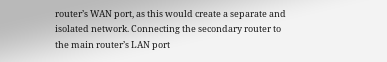router’s WAN port, as this would create a separate and isolated network. Connecting the secondary router to the main router’s LAN port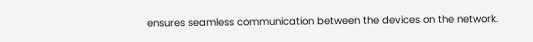ensures seamless communication between the devices on the network.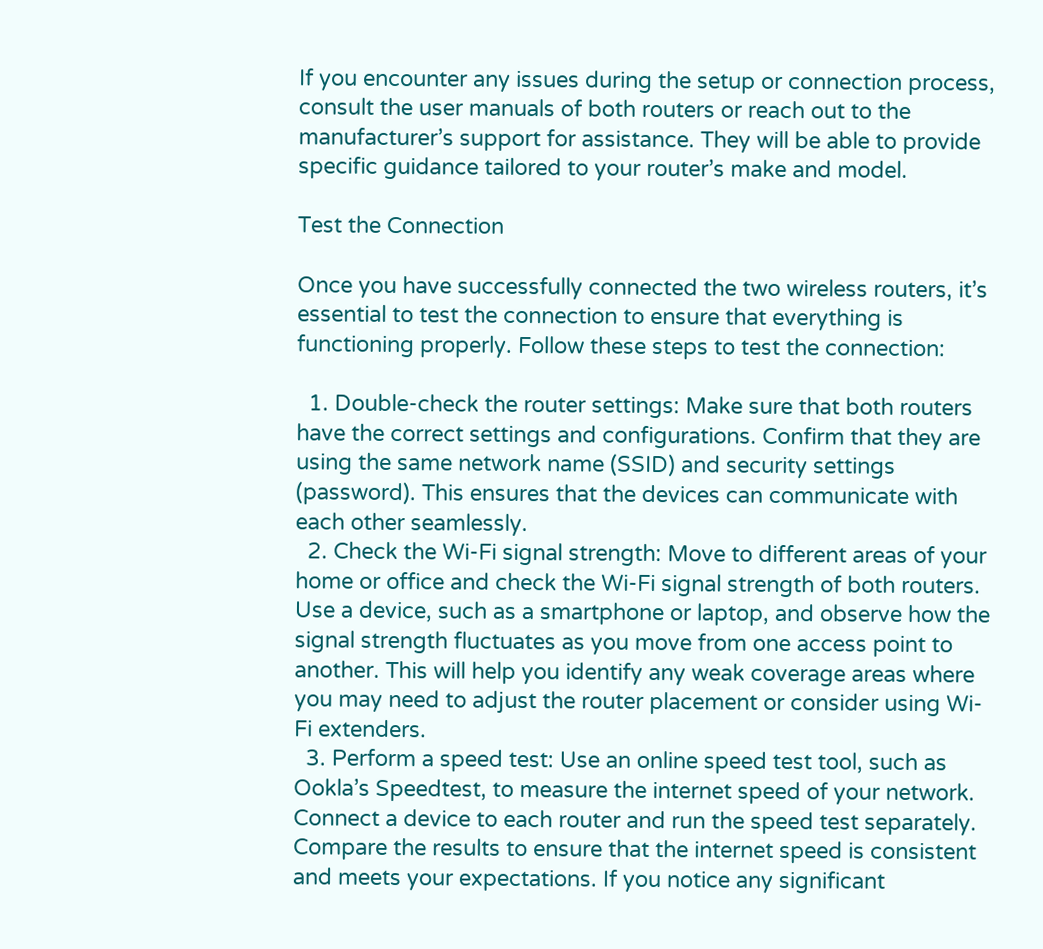If you encounter any issues during the setup or connection process, consult the user manuals of both routers or reach out to the manufacturer’s support for assistance. They will be able to provide specific guidance tailored to your router’s make and model.

Test the Connection

Once you have successfully connected the two wireless routers, it’s essential to test the connection to ensure that everything is functioning properly. Follow these steps to test the connection:

  1. Double-check the router settings: Make sure that both routers have the correct settings and configurations. Confirm that they are using the same network name (SSID) and security settings (password). This ensures that the devices can communicate with each other seamlessly.
  2. Check the Wi-Fi signal strength: Move to different areas of your home or office and check the Wi-Fi signal strength of both routers. Use a device, such as a smartphone or laptop, and observe how the signal strength fluctuates as you move from one access point to another. This will help you identify any weak coverage areas where you may need to adjust the router placement or consider using Wi-Fi extenders.
  3. Perform a speed test: Use an online speed test tool, such as Ookla’s Speedtest, to measure the internet speed of your network. Connect a device to each router and run the speed test separately. Compare the results to ensure that the internet speed is consistent and meets your expectations. If you notice any significant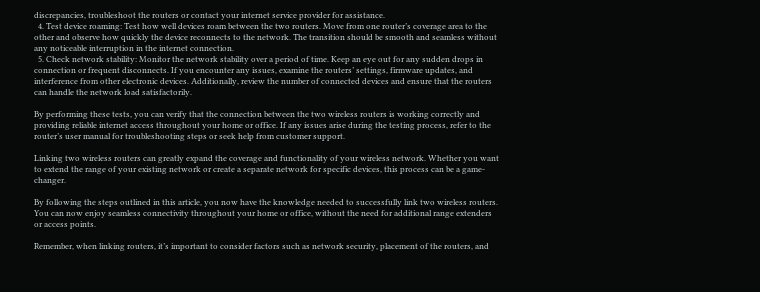discrepancies, troubleshoot the routers or contact your internet service provider for assistance.
  4. Test device roaming: Test how well devices roam between the two routers. Move from one router’s coverage area to the other and observe how quickly the device reconnects to the network. The transition should be smooth and seamless without any noticeable interruption in the internet connection.
  5. Check network stability: Monitor the network stability over a period of time. Keep an eye out for any sudden drops in connection or frequent disconnects. If you encounter any issues, examine the routers’ settings, firmware updates, and interference from other electronic devices. Additionally, review the number of connected devices and ensure that the routers can handle the network load satisfactorily.

By performing these tests, you can verify that the connection between the two wireless routers is working correctly and providing reliable internet access throughout your home or office. If any issues arise during the testing process, refer to the router’s user manual for troubleshooting steps or seek help from customer support.

Linking two wireless routers can greatly expand the coverage and functionality of your wireless network. Whether you want to extend the range of your existing network or create a separate network for specific devices, this process can be a game-changer.

By following the steps outlined in this article, you now have the knowledge needed to successfully link two wireless routers. You can now enjoy seamless connectivity throughout your home or office, without the need for additional range extenders or access points.

Remember, when linking routers, it’s important to consider factors such as network security, placement of the routers, and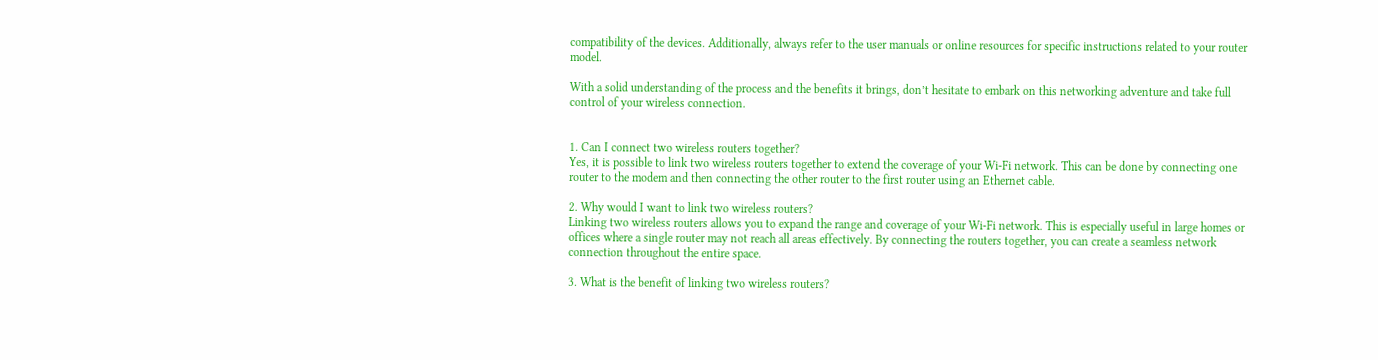compatibility of the devices. Additionally, always refer to the user manuals or online resources for specific instructions related to your router model.

With a solid understanding of the process and the benefits it brings, don’t hesitate to embark on this networking adventure and take full control of your wireless connection.


1. Can I connect two wireless routers together?
Yes, it is possible to link two wireless routers together to extend the coverage of your Wi-Fi network. This can be done by connecting one router to the modem and then connecting the other router to the first router using an Ethernet cable.

2. Why would I want to link two wireless routers?
Linking two wireless routers allows you to expand the range and coverage of your Wi-Fi network. This is especially useful in large homes or offices where a single router may not reach all areas effectively. By connecting the routers together, you can create a seamless network connection throughout the entire space.

3. What is the benefit of linking two wireless routers?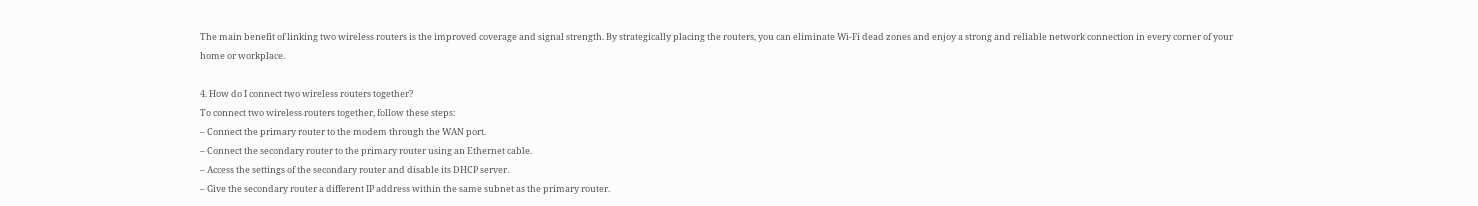The main benefit of linking two wireless routers is the improved coverage and signal strength. By strategically placing the routers, you can eliminate Wi-Fi dead zones and enjoy a strong and reliable network connection in every corner of your home or workplace.

4. How do I connect two wireless routers together?
To connect two wireless routers together, follow these steps:
– Connect the primary router to the modem through the WAN port.
– Connect the secondary router to the primary router using an Ethernet cable.
– Access the settings of the secondary router and disable its DHCP server.
– Give the secondary router a different IP address within the same subnet as the primary router.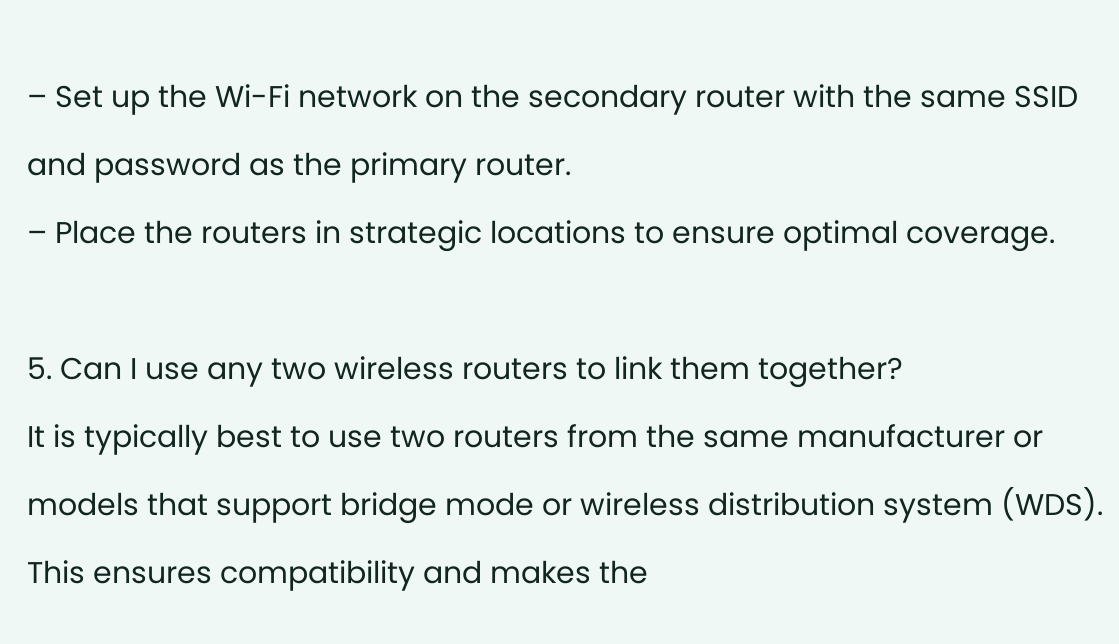– Set up the Wi-Fi network on the secondary router with the same SSID and password as the primary router.
– Place the routers in strategic locations to ensure optimal coverage.

5. Can I use any two wireless routers to link them together?
It is typically best to use two routers from the same manufacturer or models that support bridge mode or wireless distribution system (WDS). This ensures compatibility and makes the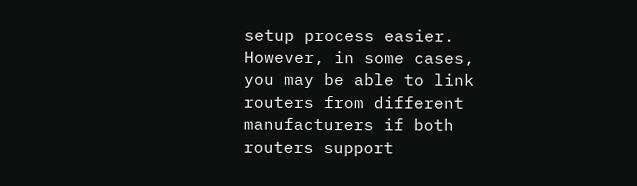setup process easier. However, in some cases, you may be able to link routers from different manufacturers if both routers support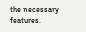the necessary features.